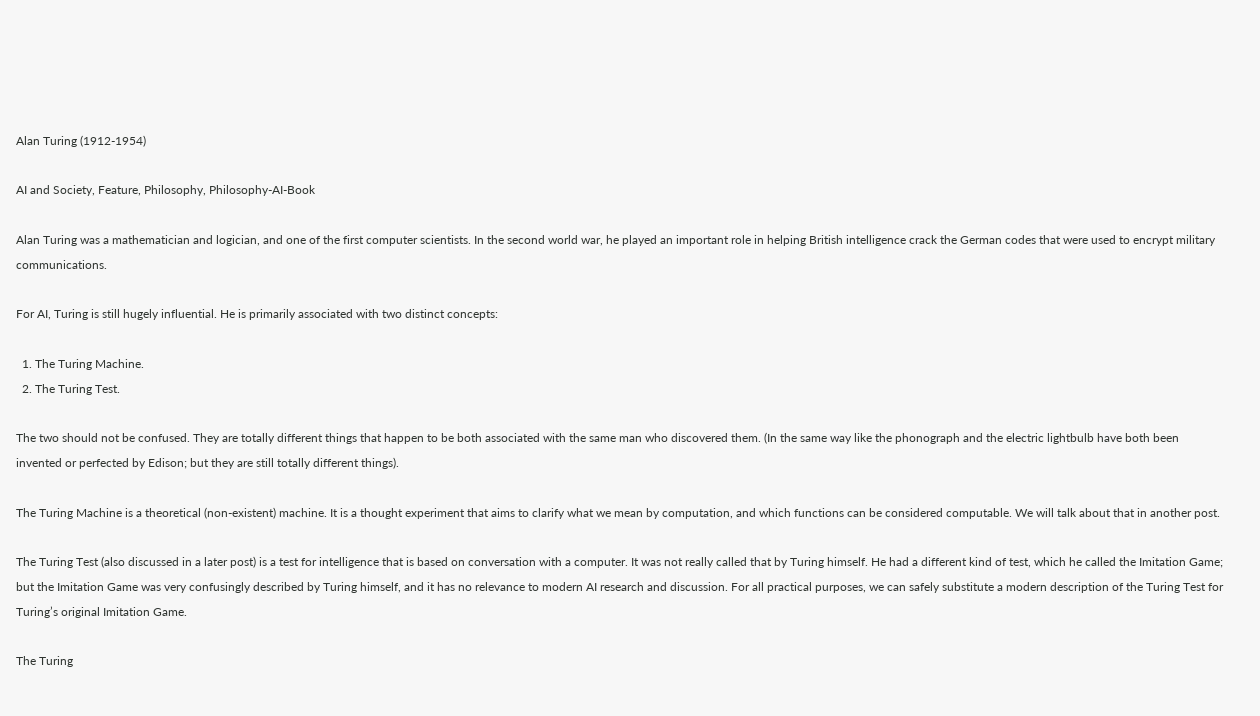Alan Turing (1912-1954)

AI and Society, Feature, Philosophy, Philosophy-AI-Book

Alan Turing was a mathematician and logician, and one of the first computer scientists. In the second world war, he played an important role in helping British intelligence crack the German codes that were used to encrypt military communications.

For AI, Turing is still hugely influential. He is primarily associated with two distinct concepts:

  1. The Turing Machine.
  2. The Turing Test.

The two should not be confused. They are totally different things that happen to be both associated with the same man who discovered them. (In the same way like the phonograph and the electric lightbulb have both been invented or perfected by Edison; but they are still totally different things).

The Turing Machine is a theoretical (non-existent) machine. It is a thought experiment that aims to clarify what we mean by computation, and which functions can be considered computable. We will talk about that in another post.

The Turing Test (also discussed in a later post) is a test for intelligence that is based on conversation with a computer. It was not really called that by Turing himself. He had a different kind of test, which he called the Imitation Game; but the Imitation Game was very confusingly described by Turing himself, and it has no relevance to modern AI research and discussion. For all practical purposes, we can safely substitute a modern description of the Turing Test for Turing’s original Imitation Game.

The Turing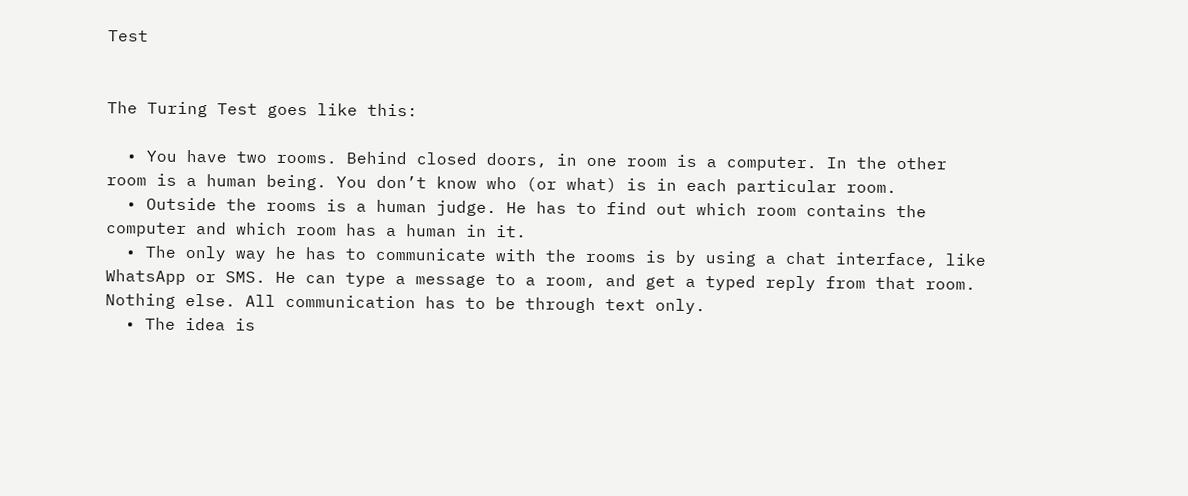Test


The Turing Test goes like this:

  • You have two rooms. Behind closed doors, in one room is a computer. In the other room is a human being. You don’t know who (or what) is in each particular room.
  • Outside the rooms is a human judge. He has to find out which room contains the computer and which room has a human in it.
  • The only way he has to communicate with the rooms is by using a chat interface, like WhatsApp or SMS. He can type a message to a room, and get a typed reply from that room. Nothing else. All communication has to be through text only.
  • The idea is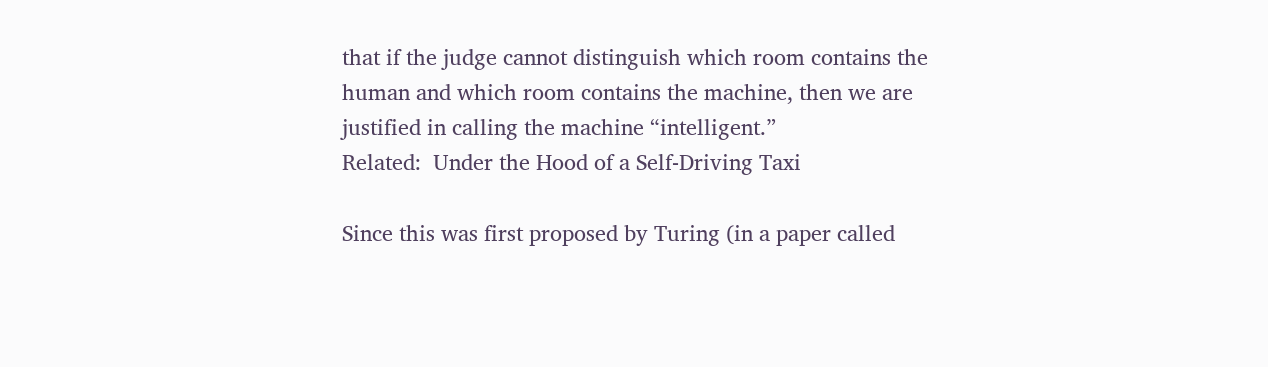that if the judge cannot distinguish which room contains the human and which room contains the machine, then we are justified in calling the machine “intelligent.”
Related:  Under the Hood of a Self-Driving Taxi

Since this was first proposed by Turing (in a paper called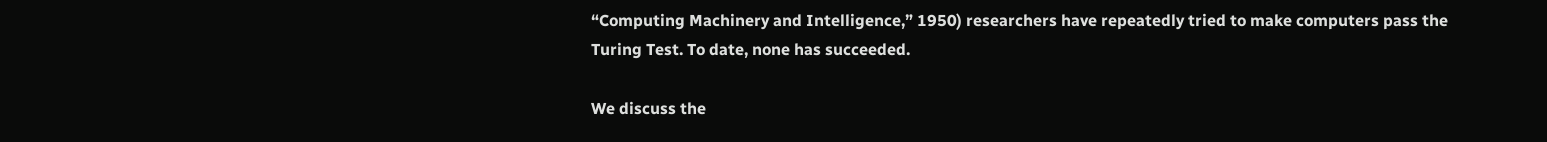“Computing Machinery and Intelligence,” 1950) researchers have repeatedly tried to make computers pass the Turing Test. To date, none has succeeded.

We discuss the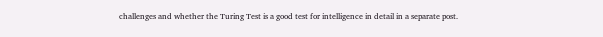challenges and whether the Turing Test is a good test for intelligence in detail in a separate post.